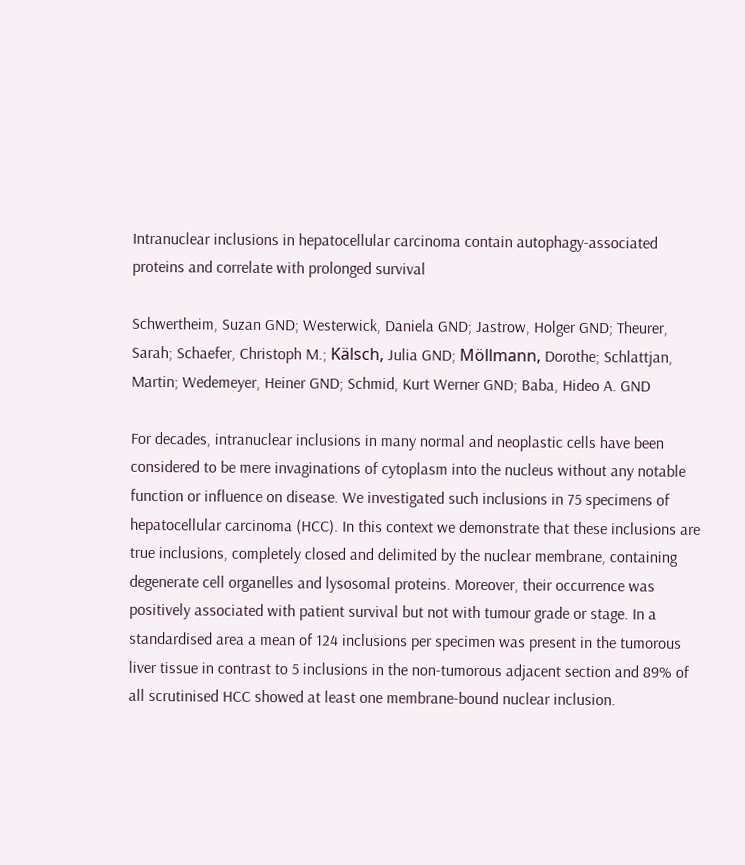Intranuclear inclusions in hepatocellular carcinoma contain autophagy-associated proteins and correlate with prolonged survival

Schwertheim, Suzan GND; Westerwick, Daniela GND; Jastrow, Holger GND; Theurer, Sarah; Schaefer, Christoph M.; Kälsch, Julia GND; Möllmann, Dorothe; Schlattjan, Martin; Wedemeyer, Heiner GND; Schmid, Kurt Werner GND; Baba, Hideo A. GND

For decades, intranuclear inclusions in many normal and neoplastic cells have been considered to be mere invaginations of cytoplasm into the nucleus without any notable function or influence on disease. We investigated such inclusions in 75 specimens of hepatocellular carcinoma (HCC). In this context we demonstrate that these inclusions are true inclusions, completely closed and delimited by the nuclear membrane, containing degenerate cell organelles and lysosomal proteins. Moreover, their occurrence was positively associated with patient survival but not with tumour grade or stage. In a standardised area a mean of 124 inclusions per specimen was present in the tumorous liver tissue in contrast to 5 inclusions in the non-tumorous adjacent section and 89% of all scrutinised HCC showed at least one membrane-bound nuclear inclusion.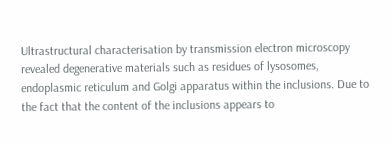Ultrastructural characterisation by transmission electron microscopy revealed degenerative materials such as residues of lysosomes, endoplasmic reticulum and Golgi apparatus within the inclusions. Due to the fact that the content of the inclusions appears to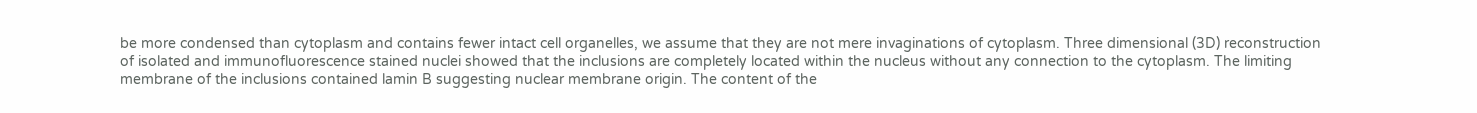be more condensed than cytoplasm and contains fewer intact cell organelles, we assume that they are not mere invaginations of cytoplasm. Three dimensional (3D) reconstruction of isolated and immunofluorescence stained nuclei showed that the inclusions are completely located within the nucleus without any connection to the cytoplasm. The limiting membrane of the inclusions contained lamin B suggesting nuclear membrane origin. The content of the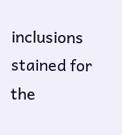inclusions stained for the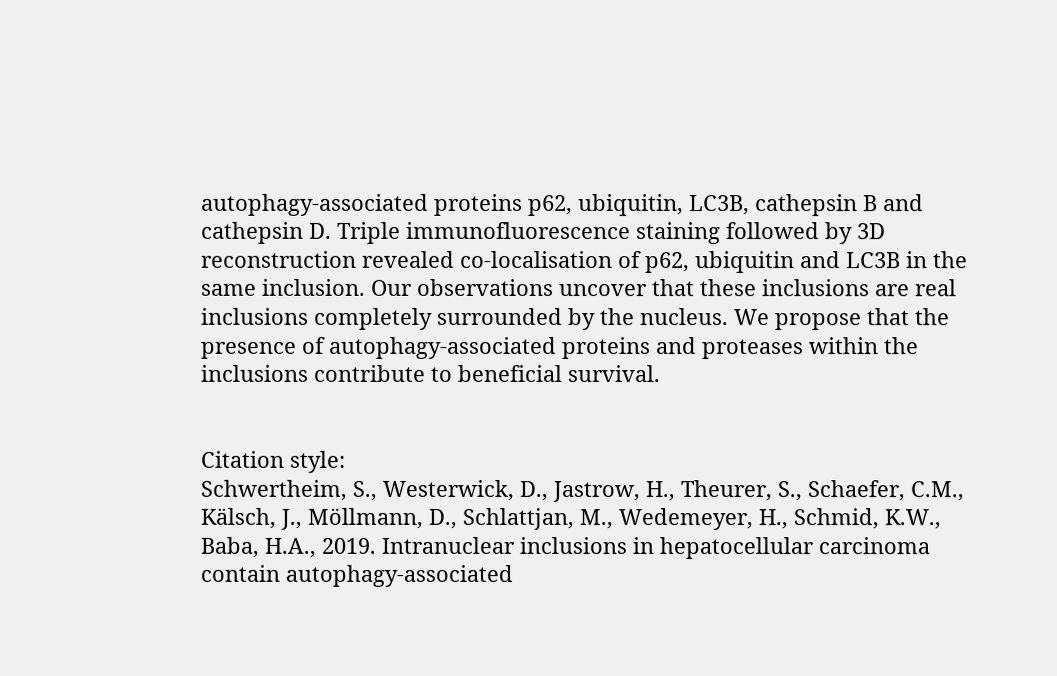autophagy-associated proteins p62, ubiquitin, LC3B, cathepsin B and cathepsin D. Triple immunofluorescence staining followed by 3D reconstruction revealed co-localisation of p62, ubiquitin and LC3B in the same inclusion. Our observations uncover that these inclusions are real inclusions completely surrounded by the nucleus. We propose that the presence of autophagy-associated proteins and proteases within the inclusions contribute to beneficial survival.


Citation style:
Schwertheim, S., Westerwick, D., Jastrow, H., Theurer, S., Schaefer, C.M., Kälsch, J., Möllmann, D., Schlattjan, M., Wedemeyer, H., Schmid, K.W., Baba, H.A., 2019. Intranuclear inclusions in hepatocellular carcinoma contain autophagy-associated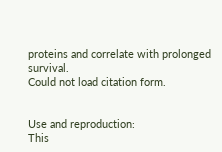proteins and correlate with prolonged survival.
Could not load citation form.


Use and reproduction:
This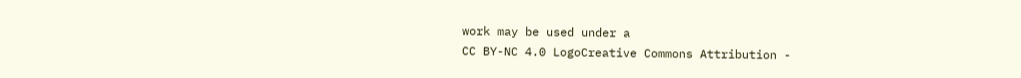work may be used under a
CC BY-NC 4.0 LogoCreative Commons Attribution -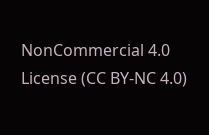NonCommercial 4.0 License (CC BY-NC 4.0)